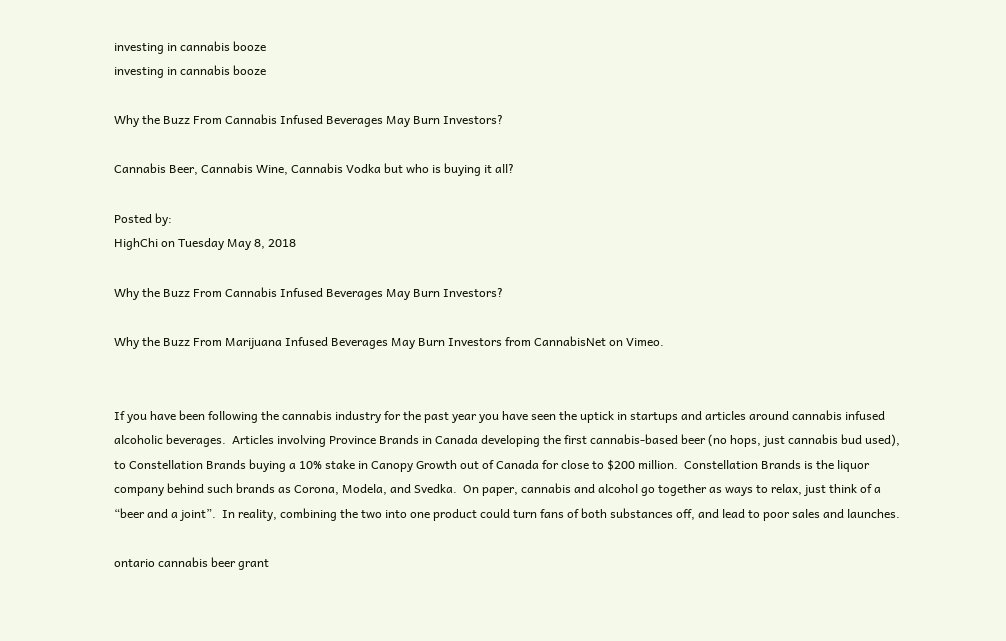investing in cannabis booze
investing in cannabis booze

Why the Buzz From Cannabis Infused Beverages May Burn Investors?

Cannabis Beer, Cannabis Wine, Cannabis Vodka but who is buying it all?

Posted by:
HighChi on Tuesday May 8, 2018

Why the Buzz From Cannabis Infused Beverages May Burn Investors?

Why the Buzz From Marijuana Infused Beverages May Burn Investors from CannabisNet on Vimeo.


If you have been following the cannabis industry for the past year you have seen the uptick in startups and articles around cannabis infused alcoholic beverages.  Articles involving Province Brands in Canada developing the first cannabis-based beer (no hops, just cannabis bud used), to Constellation Brands buying a 10% stake in Canopy Growth out of Canada for close to $200 million.  Constellation Brands is the liquor company behind such brands as Corona, Modela, and Svedka.  On paper, cannabis and alcohol go together as ways to relax, just think of a “beer and a joint”.  In reality, combining the two into one product could turn fans of both substances off, and lead to poor sales and launches.

ontario cannabis beer grant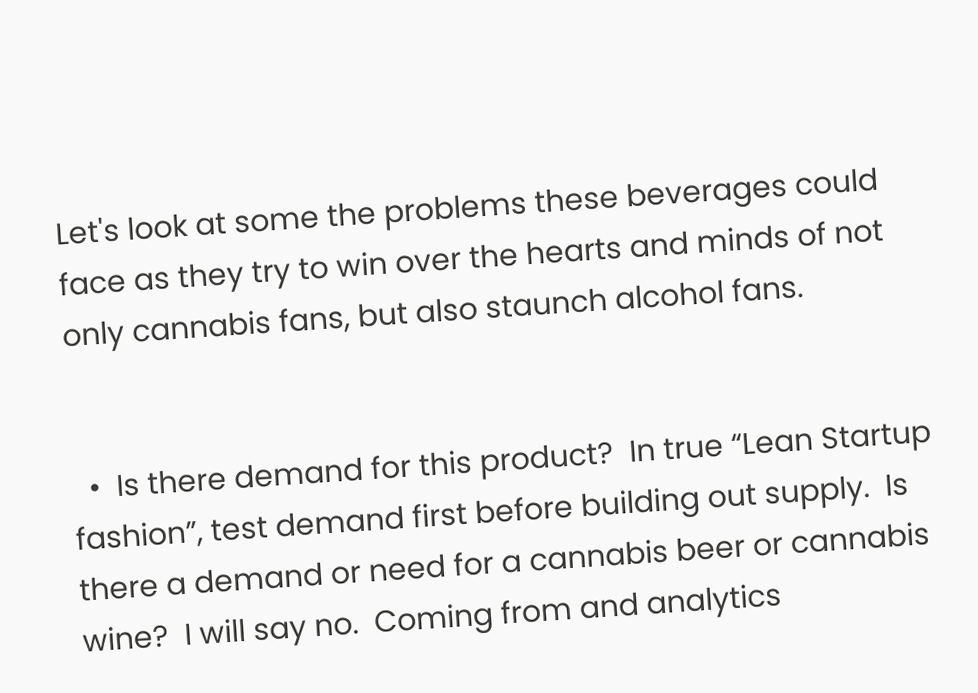Let's look at some the problems these beverages could face as they try to win over the hearts and minds of not only cannabis fans, but also staunch alcohol fans.


  •  Is there demand for this product?  In true “Lean Startup fashion”, test demand first before building out supply.  Is there a demand or need for a cannabis beer or cannabis wine?  I will say no.  Coming from and analytics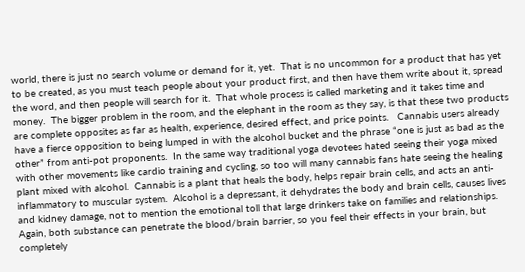world, there is just no search volume or demand for it, yet.  That is no uncommon for a product that has yet to be created, as you must teach people about your product first, and then have them write about it, spread the word, and then people will search for it.  That whole process is called marketing and it takes time and money.  The bigger problem in the room, and the elephant in the room as they say, is that these two products are complete opposites as far as health, experience, desired effect, and price points.   Cannabis users already have a fierce opposition to being lumped in with the alcohol bucket and the phrase “one is just as bad as the other” from anti-pot proponents.  In the same way traditional yoga devotees hated seeing their yoga mixed with other movements like cardio training and cycling, so too will many cannabis fans hate seeing the healing plant mixed with alcohol.  Cannabis is a plant that heals the body, helps repair brain cells, and acts an anti-inflammatory to muscular system.  Alcohol is a depressant, it dehydrates the body and brain cells, causes lives and kidney damage, not to mention the emotional toll that large drinkers take on families and relationships.  Again, both substance can penetrate the blood/brain barrier, so you feel their effects in your brain, but completely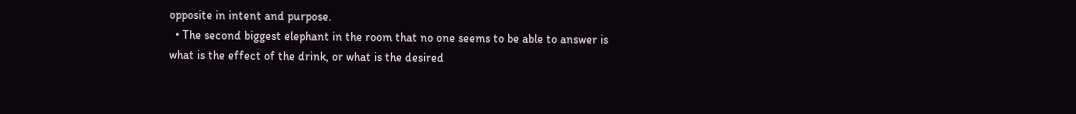opposite in intent and purpose.
  • The second biggest elephant in the room that no one seems to be able to answer is what is the effect of the drink, or what is the desired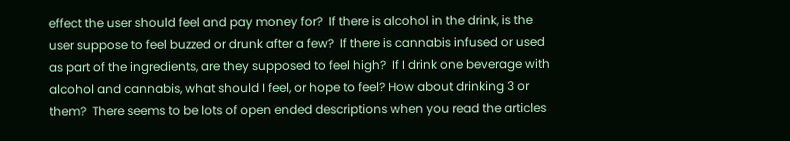effect the user should feel and pay money for?  If there is alcohol in the drink, is the user suppose to feel buzzed or drunk after a few?  If there is cannabis infused or used as part of the ingredients, are they supposed to feel high?  If I drink one beverage with alcohol and cannabis, what should I feel, or hope to feel? How about drinking 3 or them?  There seems to be lots of open ended descriptions when you read the articles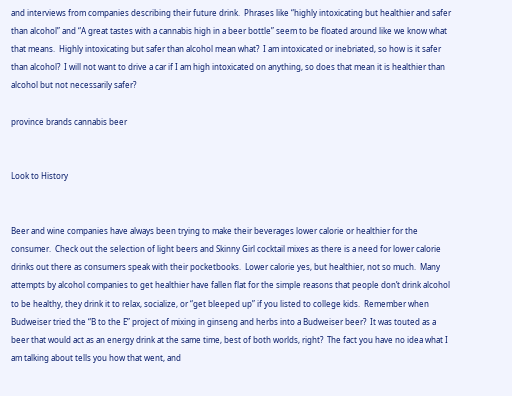and interviews from companies describing their future drink.  Phrases like “highly intoxicating but healthier and safer than alcohol” and “A great tastes with a cannabis high in a beer bottle” seem to be floated around like we know what that means.  Highly intoxicating but safer than alcohol mean what?  I am intoxicated or inebriated, so how is it safer than alcohol?  I will not want to drive a car if I am high intoxicated on anything, so does that mean it is healthier than alcohol but not necessarily safer?

province brands cannabis beer


Look to History


Beer and wine companies have always been trying to make their beverages lower calorie or healthier for the consumer.  Check out the selection of light beers and Skinny Girl cocktail mixes as there is a need for lower calorie drinks out there as consumers speak with their pocketbooks.  Lower calorie yes, but healthier, not so much.  Many attempts by alcohol companies to get healthier have fallen flat for the simple reasons that people don’t drink alcohol to be healthy, they drink it to relax, socialize, or “get bleeped up” if you listed to college kids.  Remember when Budweiser tried the “B to the E” project of mixing in ginseng and herbs into a Budweiser beer?  It was touted as a beer that would act as an energy drink at the same time, best of both worlds, right?  The fact you have no idea what I am talking about tells you how that went, and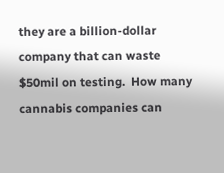they are a billion-dollar company that can waste $50mil on testing.  How many cannabis companies can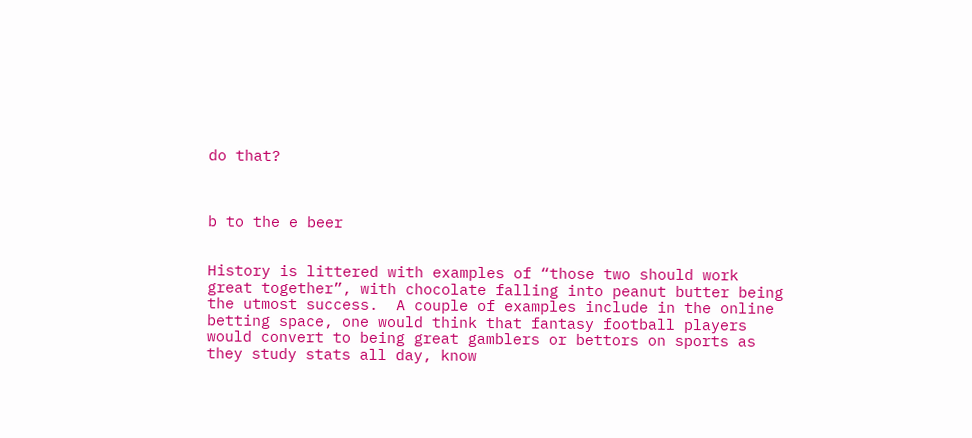do that?



b to the e beer


History is littered with examples of “those two should work great together”, with chocolate falling into peanut butter being the utmost success.  A couple of examples include in the online betting space, one would think that fantasy football players would convert to being great gamblers or bettors on sports as they study stats all day, know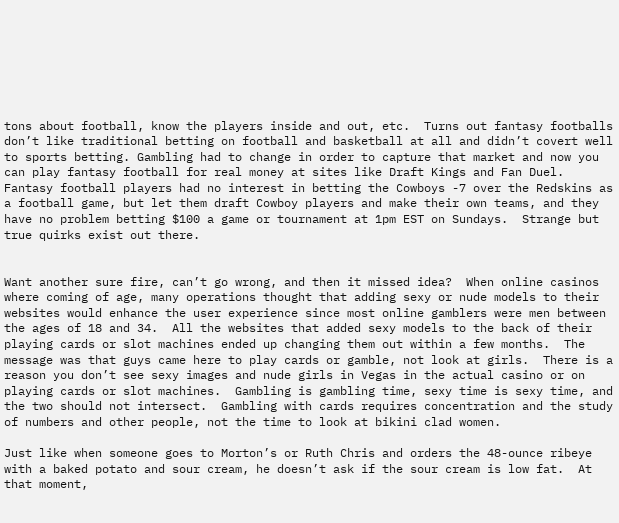tons about football, know the players inside and out, etc.  Turns out fantasy footballs don’t like traditional betting on football and basketball at all and didn’t covert well to sports betting. Gambling had to change in order to capture that market and now you can play fantasy football for real money at sites like Draft Kings and Fan Duel.  Fantasy football players had no interest in betting the Cowboys -7 over the Redskins as a football game, but let them draft Cowboy players and make their own teams, and they have no problem betting $100 a game or tournament at 1pm EST on Sundays.  Strange but true quirks exist out there.


Want another sure fire, can’t go wrong, and then it missed idea?  When online casinos where coming of age, many operations thought that adding sexy or nude models to their websites would enhance the user experience since most online gamblers were men between the ages of 18 and 34.  All the websites that added sexy models to the back of their playing cards or slot machines ended up changing them out within a few months.  The message was that guys came here to play cards or gamble, not look at girls.  There is a reason you don’t see sexy images and nude girls in Vegas in the actual casino or on playing cards or slot machines.  Gambling is gambling time, sexy time is sexy time, and the two should not intersect.  Gambling with cards requires concentration and the study of numbers and other people, not the time to look at bikini clad women.

Just like when someone goes to Morton’s or Ruth Chris and orders the 48-ounce ribeye with a baked potato and sour cream, he doesn’t ask if the sour cream is low fat.  At that moment,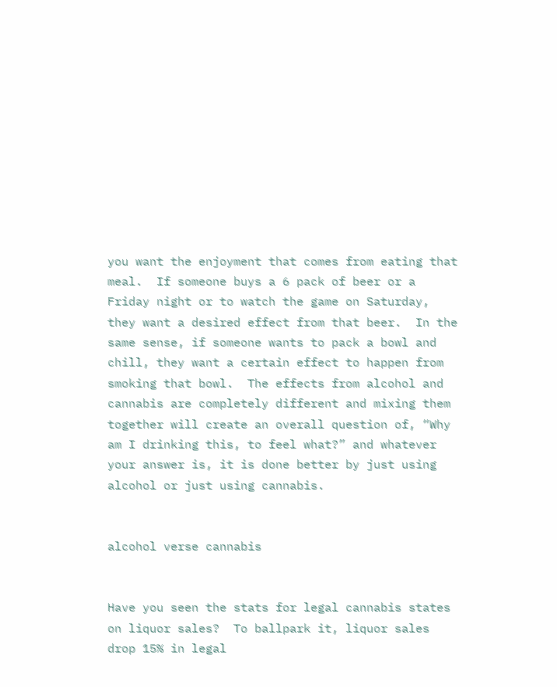you want the enjoyment that comes from eating that meal.  If someone buys a 6 pack of beer or a Friday night or to watch the game on Saturday, they want a desired effect from that beer.  In the same sense, if someone wants to pack a bowl and chill, they want a certain effect to happen from smoking that bowl.  The effects from alcohol and cannabis are completely different and mixing them together will create an overall question of, “Why am I drinking this, to feel what?” and whatever your answer is, it is done better by just using alcohol or just using cannabis.


alcohol verse cannabis


Have you seen the stats for legal cannabis states on liquor sales?  To ballpark it, liquor sales drop 15% in legal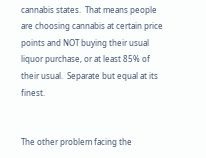cannabis states.  That means people are choosing cannabis at certain price points and NOT buying their usual liquor purchase, or at least 85% of their usual.  Separate but equal at its finest.


The other problem facing the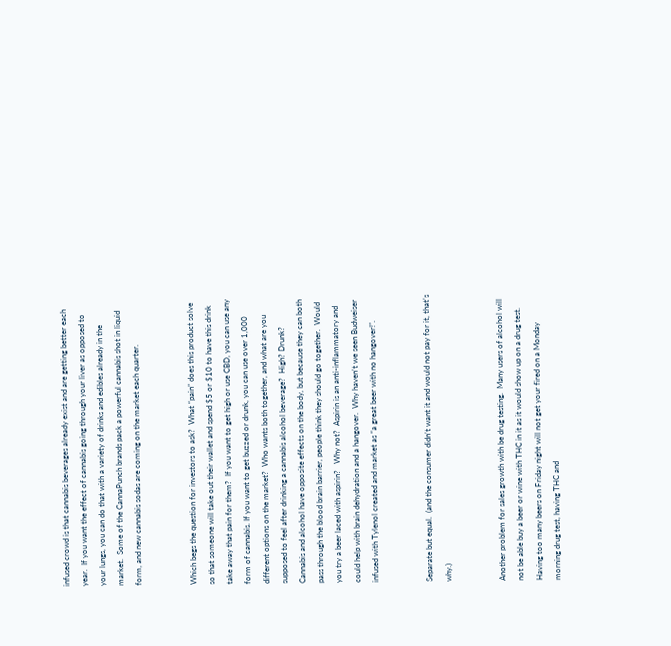infused crowd is that cannabis beverages already exist and are getting better each year.  If you want the effect of cannabis going through your liver as opposed to your lungs, you can do that with a variety of drinks and edibles already in the market.  Some of the CannaPunch brands pack a powerful cannabis shot in liquid form, and new cannabis sodas are coming on the market each quarter.


Which begs the question for investors to ask?  What “pain” does this product solve so that someone will take out their wallet and spend $5 or $10 to have this drink take away that pain for them?  If you want to get high or use CBD, you can use any form of cannabis. If you want to get buzzed or drunk, you can use over 1,000 different options on the market?  Who wants both together, and what are you supposed to feel after drinking a cannabis alcohol beverage?  High? Drunk?  Cannabis and alcohol have opposite effects on the body, but because they can both pass through the blood brain barrier, people think they should go together.  Would you try a beer laced with aspirin?   Why not?  Aspirin is an anti-inflammatory and could help with brain dehydration and a hangover.  Why haven’t we seen Budweiser infused with Tylenol created and market as “a great beer with no hangover!”.


Separate but equal.  (and the consumer didn’t want it and would not pay for it, that’s why.)


Another problem for sales growth with be drug testing.  Many users of alcohol will not be able buy a beer or wine with THC in it as it would show up on a drug test.  Having too many beers on Friday night will not get your fired on a Monday morning drug test, having THC and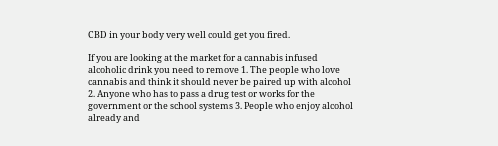CBD in your body very well could get you fired.

If you are looking at the market for a cannabis infused alcoholic drink you need to remove 1. The people who love cannabis and think it should never be paired up with alcohol 2. Anyone who has to pass a drug test or works for the government or the school systems 3. People who enjoy alcohol already and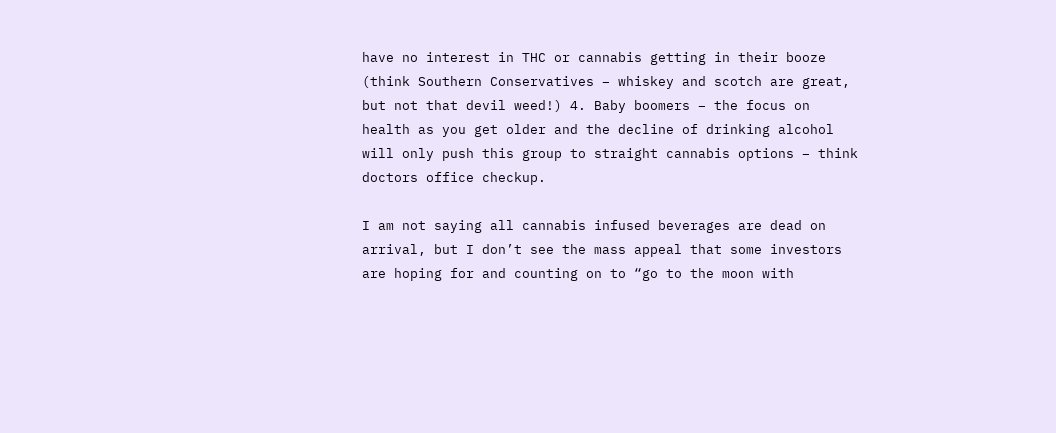have no interest in THC or cannabis getting in their booze (think Southern Conservatives – whiskey and scotch are great, but not that devil weed!) 4. Baby boomers – the focus on health as you get older and the decline of drinking alcohol will only push this group to straight cannabis options – think doctors office checkup.

I am not saying all cannabis infused beverages are dead on arrival, but I don’t see the mass appeal that some investors are hoping for and counting on to “go to the moon with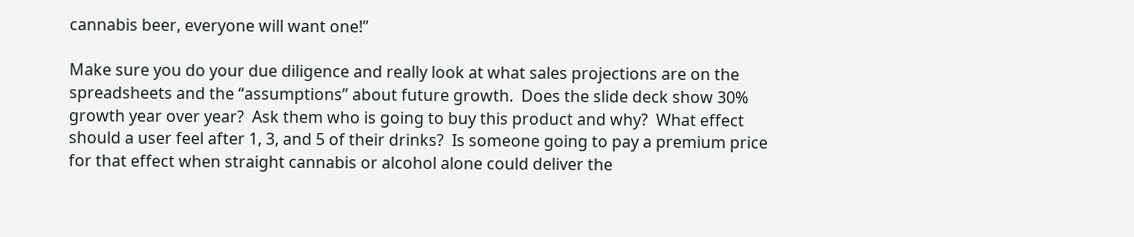cannabis beer, everyone will want one!”

Make sure you do your due diligence and really look at what sales projections are on the spreadsheets and the “assumptions” about future growth.  Does the slide deck show 30% growth year over year?  Ask them who is going to buy this product and why?  What effect should a user feel after 1, 3, and 5 of their drinks?  Is someone going to pay a premium price for that effect when straight cannabis or alcohol alone could deliver the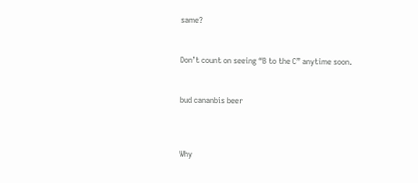same?


Don’t count on seeing “B to the C” anytime soon.


bud cananbis beer



Why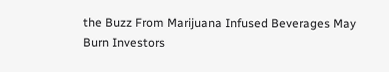the Buzz From Marijuana Infused Beverages May Burn Investors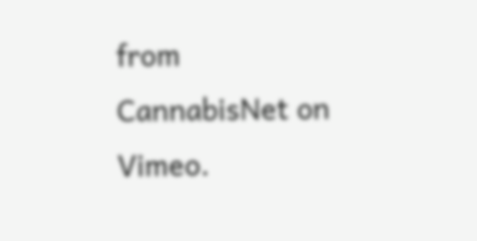from CannabisNet on Vimeo.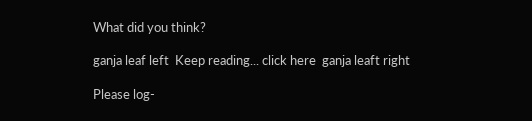What did you think?

ganja leaf left  Keep reading... click here  ganja leaft right

Please log-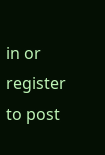in or register to post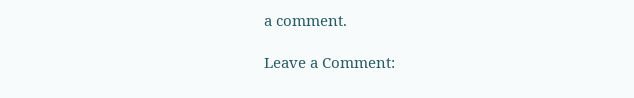a comment.

Leave a Comment: